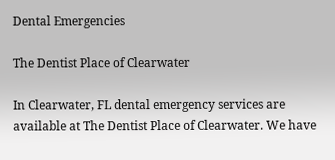Dental Emergencies

The Dentist Place of Clearwater

In Clearwater, FL dental emergency services are available at The Dentist Place of Clearwater. We have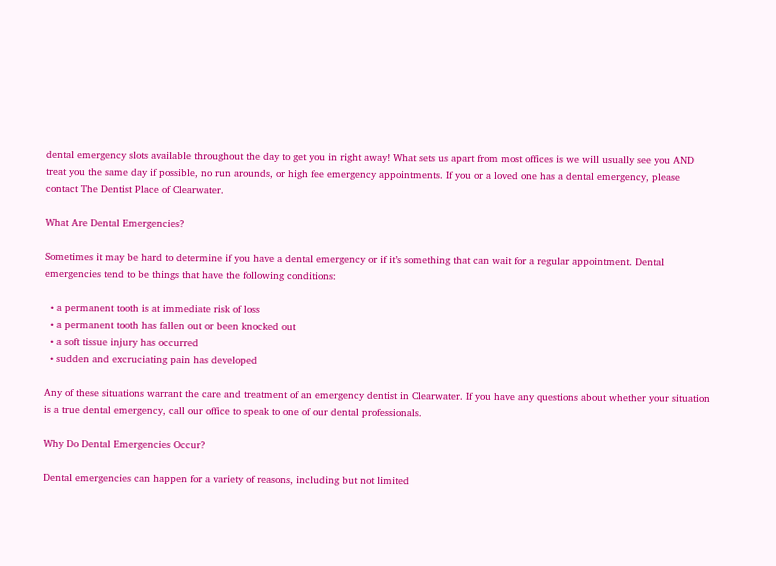dental emergency slots available throughout the day to get you in right away! What sets us apart from most offices is we will usually see you AND treat you the same day if possible, no run arounds, or high fee emergency appointments. If you or a loved one has a dental emergency, please contact The Dentist Place of Clearwater.

What Are Dental Emergencies?

Sometimes it may be hard to determine if you have a dental emergency or if it’s something that can wait for a regular appointment. Dental emergencies tend to be things that have the following conditions:

  • a permanent tooth is at immediate risk of loss
  • a permanent tooth has fallen out or been knocked out
  • a soft tissue injury has occurred
  • sudden and excruciating pain has developed

Any of these situations warrant the care and treatment of an emergency dentist in Clearwater. If you have any questions about whether your situation is a true dental emergency, call our office to speak to one of our dental professionals.

Why Do Dental Emergencies Occur?

Dental emergencies can happen for a variety of reasons, including but not limited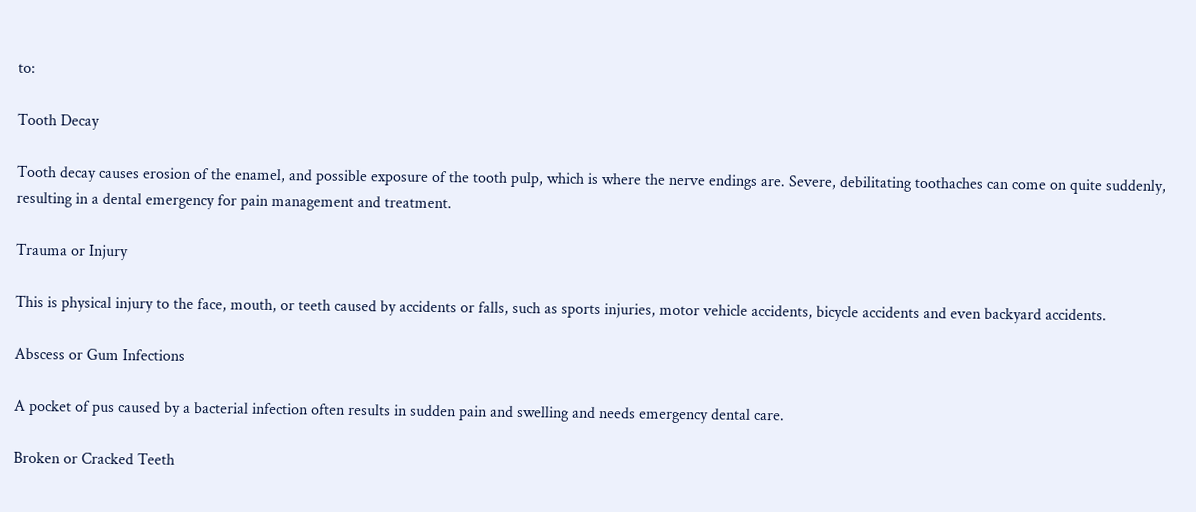to:

Tooth Decay

Tooth decay causes erosion of the enamel, and possible exposure of the tooth pulp, which is where the nerve endings are. Severe, debilitating toothaches can come on quite suddenly, resulting in a dental emergency for pain management and treatment.

Trauma or Injury

This is physical injury to the face, mouth, or teeth caused by accidents or falls, such as sports injuries, motor vehicle accidents, bicycle accidents and even backyard accidents.

Abscess or Gum Infections

A pocket of pus caused by a bacterial infection often results in sudden pain and swelling and needs emergency dental care.

Broken or Cracked Teeth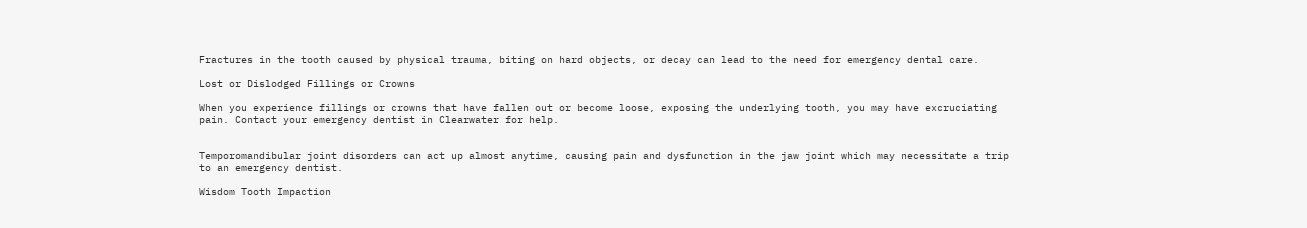Fractures in the tooth caused by physical trauma, biting on hard objects, or decay can lead to the need for emergency dental care.

Lost or Dislodged Fillings or Crowns

When you experience fillings or crowns that have fallen out or become loose, exposing the underlying tooth, you may have excruciating pain. Contact your emergency dentist in Clearwater for help.


Temporomandibular joint disorders can act up almost anytime, causing pain and dysfunction in the jaw joint which may necessitate a trip to an emergency dentist.

Wisdom Tooth Impaction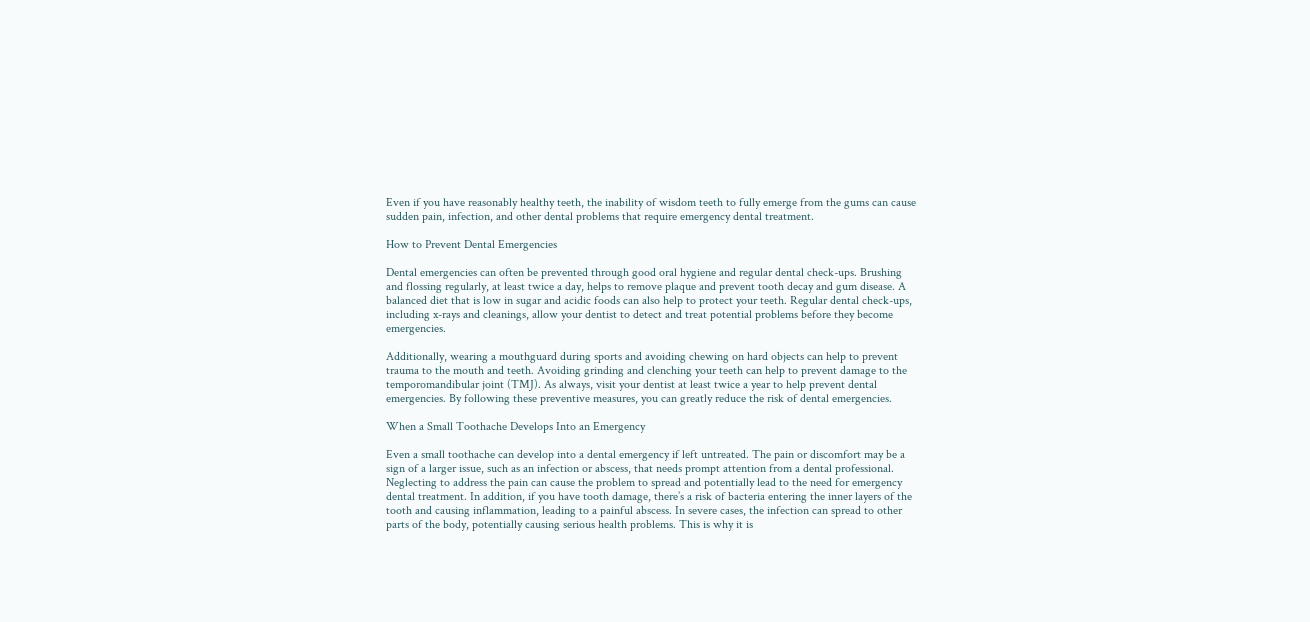Even if you have reasonably healthy teeth, the inability of wisdom teeth to fully emerge from the gums can cause sudden pain, infection, and other dental problems that require emergency dental treatment.

How to Prevent Dental Emergencies

Dental emergencies can often be prevented through good oral hygiene and regular dental check-ups. Brushing and flossing regularly, at least twice a day, helps to remove plaque and prevent tooth decay and gum disease. A balanced diet that is low in sugar and acidic foods can also help to protect your teeth. Regular dental check-ups, including x-rays and cleanings, allow your dentist to detect and treat potential problems before they become emergencies.

Additionally, wearing a mouthguard during sports and avoiding chewing on hard objects can help to prevent trauma to the mouth and teeth. Avoiding grinding and clenching your teeth can help to prevent damage to the temporomandibular joint (TMJ). As always, visit your dentist at least twice a year to help prevent dental emergencies. By following these preventive measures, you can greatly reduce the risk of dental emergencies.

When a Small Toothache Develops Into an Emergency

Even a small toothache can develop into a dental emergency if left untreated. The pain or discomfort may be a sign of a larger issue, such as an infection or abscess, that needs prompt attention from a dental professional. Neglecting to address the pain can cause the problem to spread and potentially lead to the need for emergency dental treatment. In addition, if you have tooth damage, there’s a risk of bacteria entering the inner layers of the tooth and causing inflammation, leading to a painful abscess. In severe cases, the infection can spread to other parts of the body, potentially causing serious health problems. This is why it is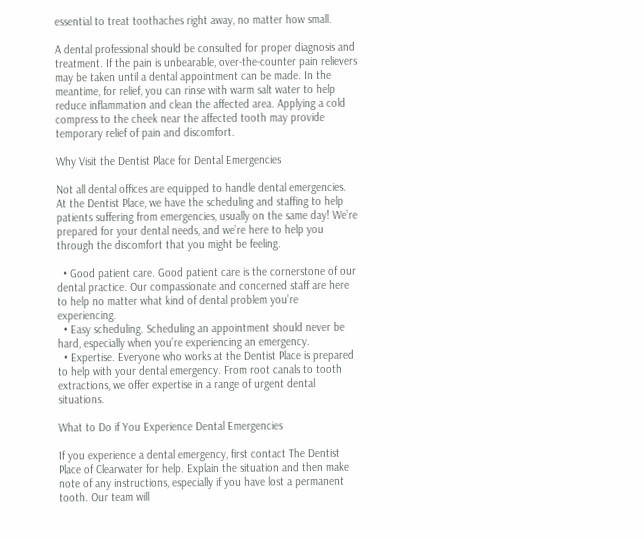essential to treat toothaches right away, no matter how small.

A dental professional should be consulted for proper diagnosis and treatment. If the pain is unbearable, over-the-counter pain relievers may be taken until a dental appointment can be made. In the meantime, for relief, you can rinse with warm salt water to help reduce inflammation and clean the affected area. Applying a cold compress to the cheek near the affected tooth may provide temporary relief of pain and discomfort.

Why Visit the Dentist Place for Dental Emergencies

Not all dental offices are equipped to handle dental emergencies. At the Dentist Place, we have the scheduling and staffing to help patients suffering from emergencies, usually on the same day! We’re prepared for your dental needs, and we’re here to help you through the discomfort that you might be feeling.

  • Good patient care. Good patient care is the cornerstone of our dental practice. Our compassionate and concerned staff are here to help no matter what kind of dental problem you’re experiencing.
  • Easy scheduling. Scheduling an appointment should never be hard, especially when you’re experiencing an emergency.
  • Expertise. Everyone who works at the Dentist Place is prepared to help with your dental emergency. From root canals to tooth extractions, we offer expertise in a range of urgent dental situations.

What to Do if You Experience Dental Emergencies

If you experience a dental emergency, first contact The Dentist Place of Clearwater for help. Explain the situation and then make note of any instructions, especially if you have lost a permanent tooth. Our team will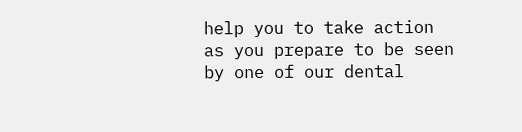help you to take action as you prepare to be seen by one of our dental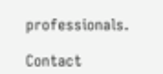professionals.

Contact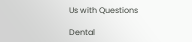Us with Questions

Dental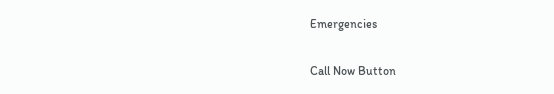Emergencies

Call Now Button